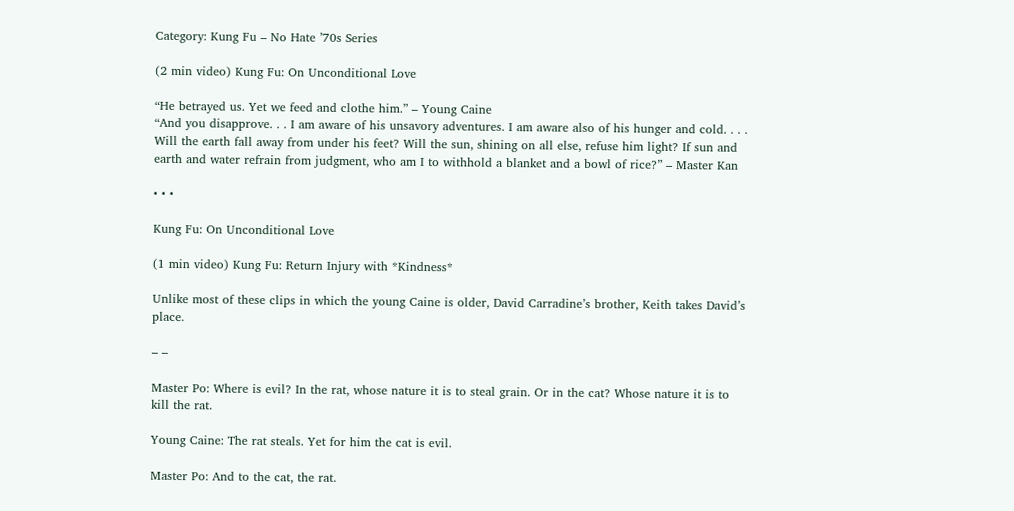Category: Kung Fu – No Hate ’70s Series

(2 min video) Kung Fu: On Unconditional Love

“He betrayed us. Yet we feed and clothe him.” – Young Caine
“And you disapprove. . . I am aware of his unsavory adventures. I am aware also of his hunger and cold. . . . Will the earth fall away from under his feet? Will the sun, shining on all else, refuse him light? If sun and earth and water refrain from judgment, who am I to withhold a blanket and a bowl of rice?” – Master Kan

• • •

Kung Fu: On Unconditional Love

(1 min video) Kung Fu: Return Injury with *Kindness*

Unlike most of these clips in which the young Caine is older, David Carradine’s brother, Keith takes David’s place.

– –

Master Po: Where is evil? In the rat, whose nature it is to steal grain. Or in the cat? Whose nature it is to kill the rat.

Young Caine: The rat steals. Yet for him the cat is evil.

Master Po: And to the cat, the rat.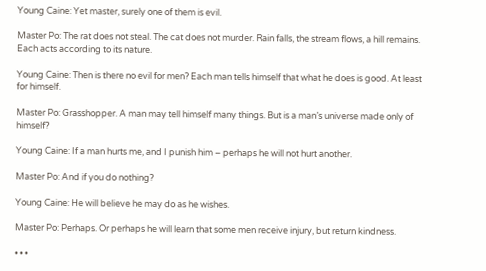Young Caine: Yet master, surely one of them is evil.

Master Po: The rat does not steal. The cat does not murder. Rain falls, the stream flows, a hill remains. Each acts according to its nature.

Young Caine: Then is there no evil for men? Each man tells himself that what he does is good. At least for himself.

Master Po: Grasshopper. A man may tell himself many things. But is a man’s universe made only of himself?

Young Caine: If a man hurts me, and I punish him – perhaps he will not hurt another.

Master Po: And if you do nothing?

Young Caine: He will believe he may do as he wishes.

Master Po: Perhaps. Or perhaps he will learn that some men receive injury, but return kindness.

• • •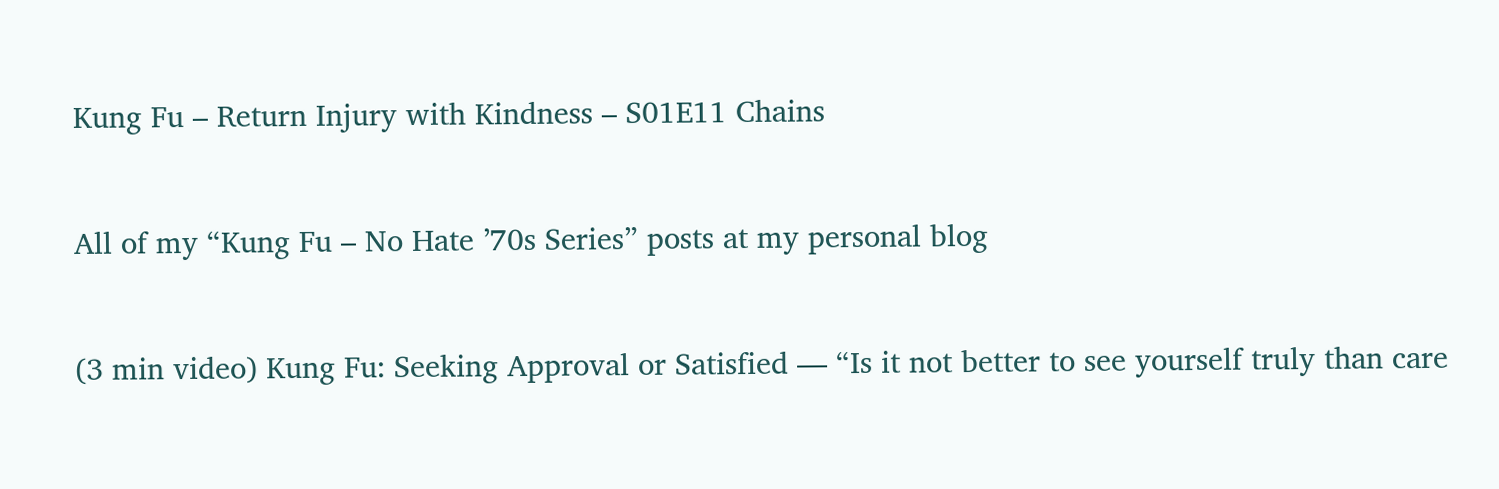Kung Fu – Return Injury with Kindness – S01E11 Chains


All of my “Kung Fu – No Hate ’70s Series” posts at my personal blog


(3 min video) Kung Fu: Seeking Approval or Satisfied — “Is it not better to see yourself truly than care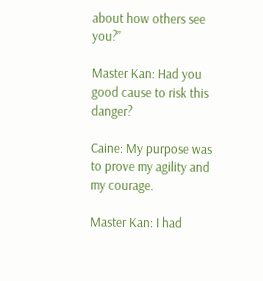about how others see you?”

Master Kan: Had you good cause to risk this danger?

Caine: My purpose was to prove my agility and my courage.

Master Kan: I had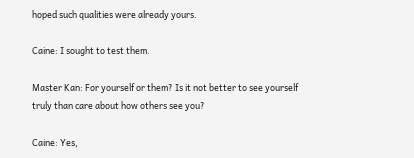hoped such qualities were already yours.

Caine: I sought to test them.

Master Kan: For yourself or them? Is it not better to see yourself truly than care about how others see you?

Caine: Yes,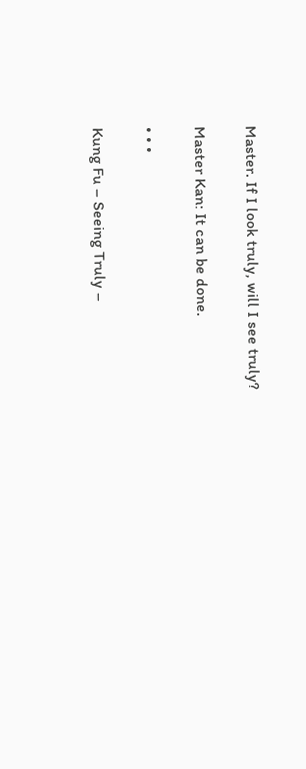Master. If I look truly, will I see truly?

Master Kan: It can be done.

• • •

Kung Fu – Seeing Truly –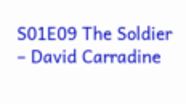S01E09 The Soldier – David Carradine